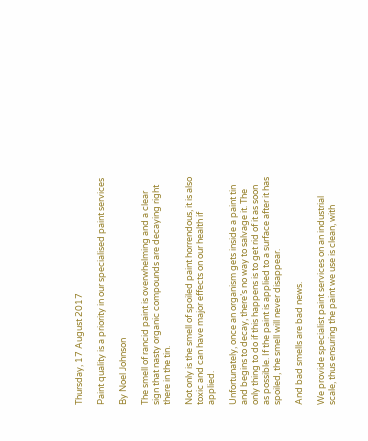Thursday, 17 August 2017

Paint quality is a priority in our specialised paint services

By Noel Johnson

The smell of rancid paint is overwhelming and a clear sign that nasty organic compounds are decaying right there in the tin.

Not only is the smell of spoiled paint horrendous, it is also toxic and can have major effects on our health if applied.

Unfortunately, once an organism gets inside a paint tin and begins to decay, there’s no way to salvage it. The only thing to do if this happens is to get rid of it as soon as possible. If the paint is applied to a surface after it has spoiled, the smell will never disappear.

And bad smells are bad news.

We provide specialist paint services on an industrial scale, thus ensuring the paint we use is clean, with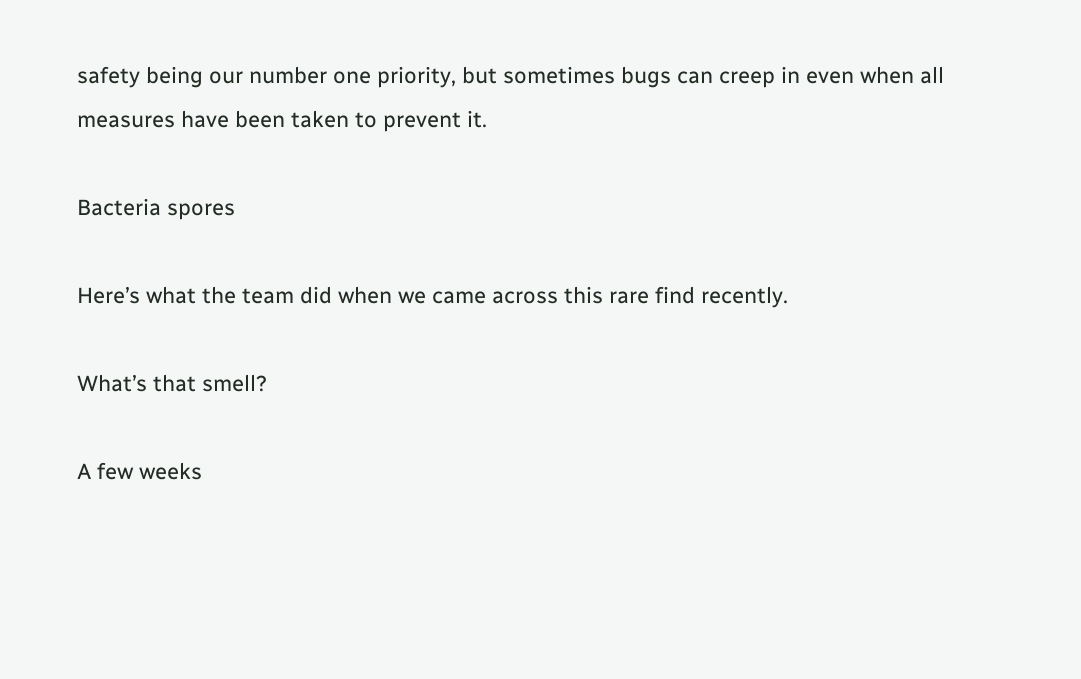safety being our number one priority, but sometimes bugs can creep in even when all measures have been taken to prevent it.

Bacteria spores

Here’s what the team did when we came across this rare find recently.

What’s that smell?

A few weeks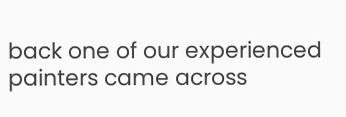back one of our experienced painters came across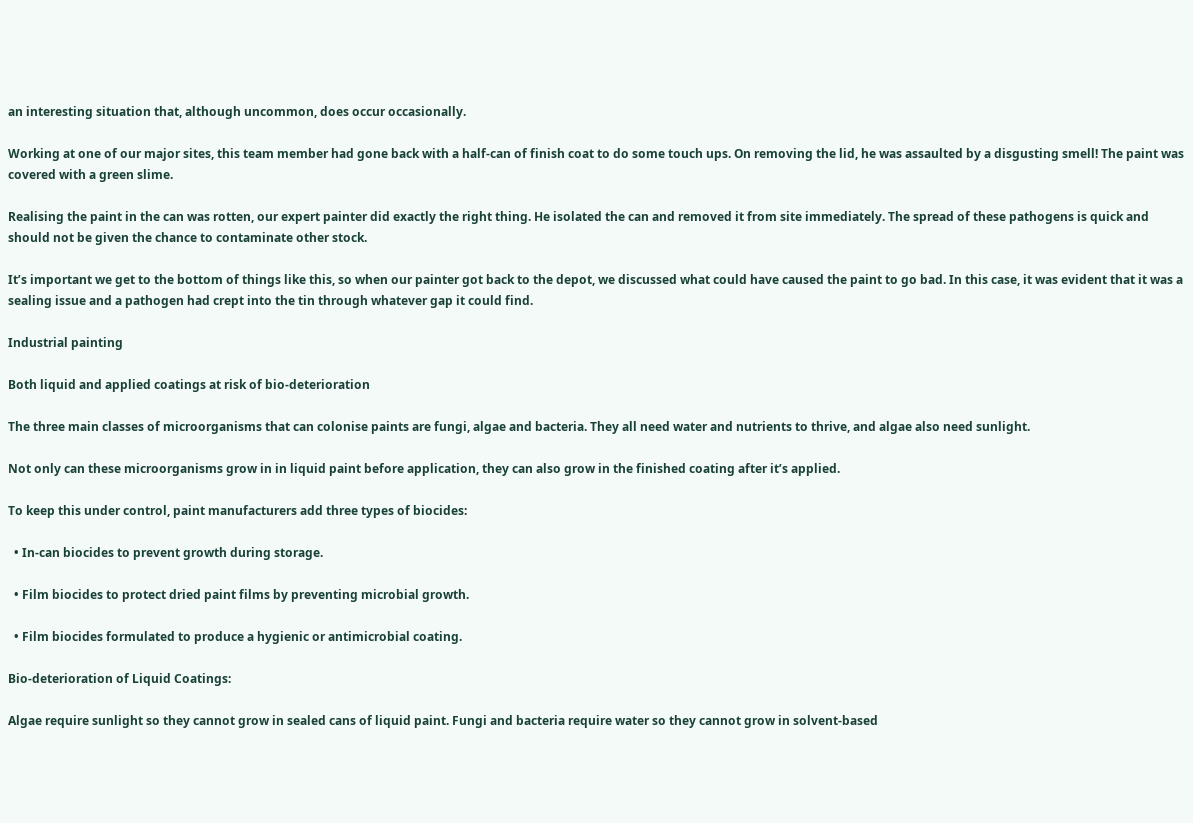an interesting situation that, although uncommon, does occur occasionally.

Working at one of our major sites, this team member had gone back with a half-can of finish coat to do some touch ups. On removing the lid, he was assaulted by a disgusting smell! The paint was covered with a green slime.

Realising the paint in the can was rotten, our expert painter did exactly the right thing. He isolated the can and removed it from site immediately. The spread of these pathogens is quick and should not be given the chance to contaminate other stock.

It’s important we get to the bottom of things like this, so when our painter got back to the depot, we discussed what could have caused the paint to go bad. In this case, it was evident that it was a sealing issue and a pathogen had crept into the tin through whatever gap it could find.

Industrial painting

Both liquid and applied coatings at risk of bio-deterioration

The three main classes of microorganisms that can colonise paints are fungi, algae and bacteria. They all need water and nutrients to thrive, and algae also need sunlight.

Not only can these microorganisms grow in in liquid paint before application, they can also grow in the finished coating after it’s applied.

To keep this under control, paint manufacturers add three types of biocides:

  • In-can biocides to prevent growth during storage.

  • Film biocides to protect dried paint films by preventing microbial growth.

  • Film biocides formulated to produce a hygienic or antimicrobial coating.

Bio-deterioration of Liquid Coatings:

Algae require sunlight so they cannot grow in sealed cans of liquid paint. Fungi and bacteria require water so they cannot grow in solvent-based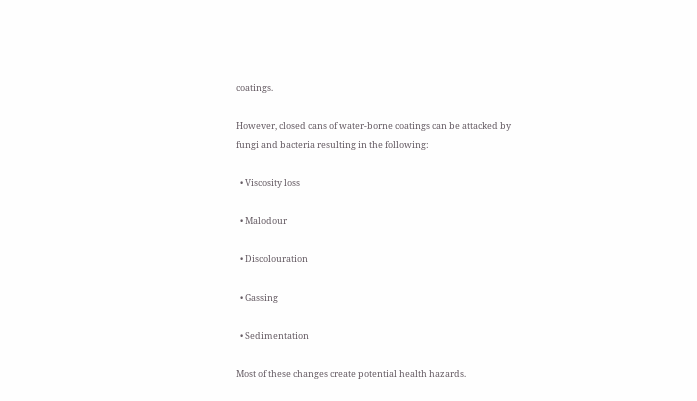coatings.

However, closed cans of water-borne coatings can be attacked by fungi and bacteria resulting in the following:

  • Viscosity loss

  • Malodour

  • Discolouration

  • Gassing

  • Sedimentation

Most of these changes create potential health hazards.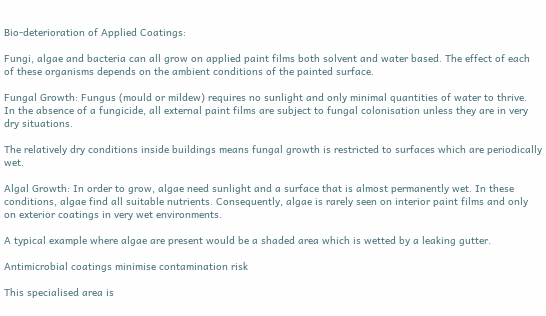Bio-deterioration of Applied Coatings:

Fungi, algae and bacteria can all grow on applied paint films both solvent and water based. The effect of each of these organisms depends on the ambient conditions of the painted surface.

Fungal Growth: Fungus (mould or mildew) requires no sunlight and only minimal quantities of water to thrive.  In the absence of a fungicide, all external paint films are subject to fungal colonisation unless they are in very dry situations.

The relatively dry conditions inside buildings means fungal growth is restricted to surfaces which are periodically wet.

Algal Growth: In order to grow, algae need sunlight and a surface that is almost permanently wet. In these conditions, algae find all suitable nutrients. Consequently, algae is rarely seen on interior paint films and only on exterior coatings in very wet environments.

A typical example where algae are present would be a shaded area which is wetted by a leaking gutter.

Antimicrobial coatings minimise contamination risk

This specialised area is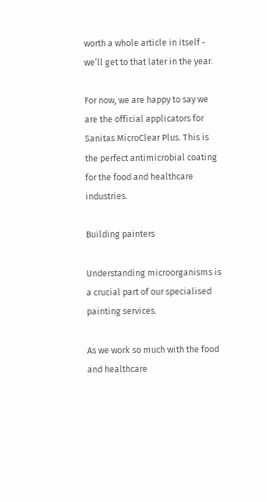worth a whole article in itself - we’ll get to that later in the year.

For now, we are happy to say we are the official applicators for Sanitas MicroClear Plus. This is the perfect antimicrobial coating for the food and healthcare industries.

Building painters

Understanding microorganisms is a crucial part of our specialised painting services.

As we work so much with the food and healthcare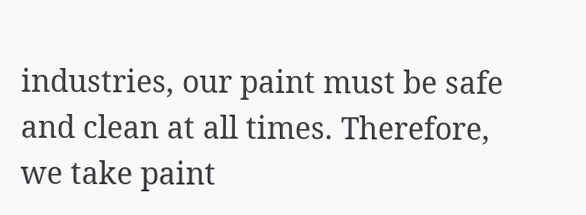industries, our paint must be safe and clean at all times. Therefore, we take paint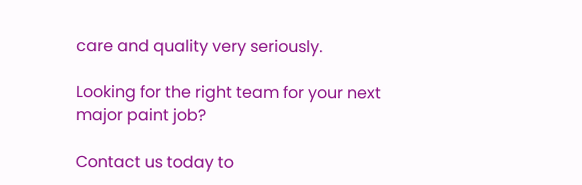care and quality very seriously.

Looking for the right team for your next major paint job?

Contact us today to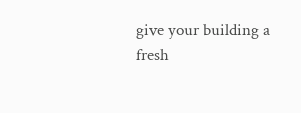give your building a fresh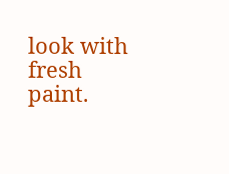look with fresh paint.